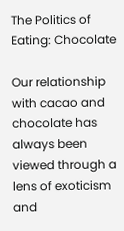The Politics of Eating: Chocolate

Our relationship with cacao and chocolate has always been viewed through a lens of exoticism and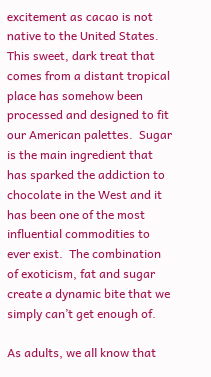excitement as cacao is not native to the United States.  This sweet, dark treat that comes from a distant tropical place has somehow been processed and designed to fit our American palettes.  Sugar is the main ingredient that has sparked the addiction to chocolate in the West and it has been one of the most influential commodities to ever exist.  The combination of exoticism, fat and sugar create a dynamic bite that we simply can’t get enough of.

As adults, we all know that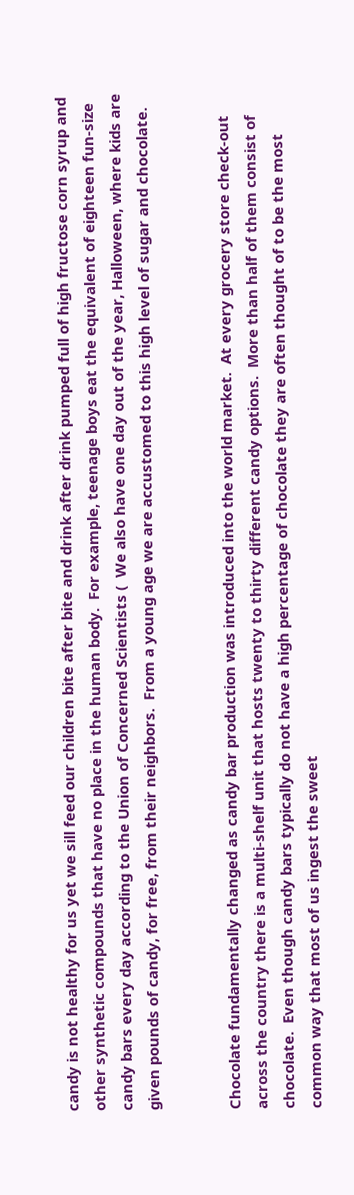candy is not healthy for us yet we sill feed our children bite after bite and drink after drink pumped full of high fructose corn syrup and other synthetic compounds that have no place in the human body.  For example, teenage boys eat the equivalent of eighteen fun-size candy bars every day according to the Union of Concerned Scientists (  We also have one day out of the year, Halloween, where kids are given pounds of candy, for free, from their neighbors.  From a young age we are accustomed to this high level of sugar and chocolate.


Chocolate fundamentally changed as candy bar production was introduced into the world market.  At every grocery store check-out across the country there is a multi-shelf unit that hosts twenty to thirty different candy options.  More than half of them consist of chocolate.  Even though candy bars typically do not have a high percentage of chocolate they are often thought of to be the most common way that most of us ingest the sweet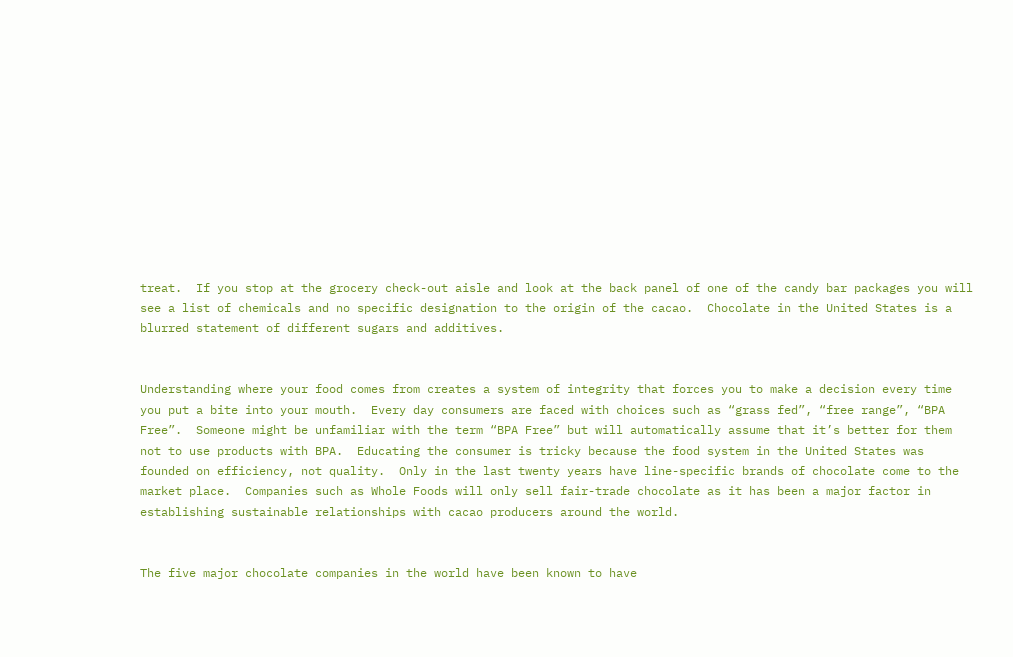treat.  If you stop at the grocery check-out aisle and look at the back panel of one of the candy bar packages you will see a list of chemicals and no specific designation to the origin of the cacao.  Chocolate in the United States is a blurred statement of different sugars and additives.


Understanding where your food comes from creates a system of integrity that forces you to make a decision every time you put a bite into your mouth.  Every day consumers are faced with choices such as “grass fed”, “free range”, “BPA Free”.  Someone might be unfamiliar with the term “BPA Free” but will automatically assume that it’s better for them not to use products with BPA.  Educating the consumer is tricky because the food system in the United States was founded on efficiency, not quality.  Only in the last twenty years have line-specific brands of chocolate come to the market place.  Companies such as Whole Foods will only sell fair-trade chocolate as it has been a major factor in establishing sustainable relationships with cacao producers around the world.


The five major chocolate companies in the world have been known to have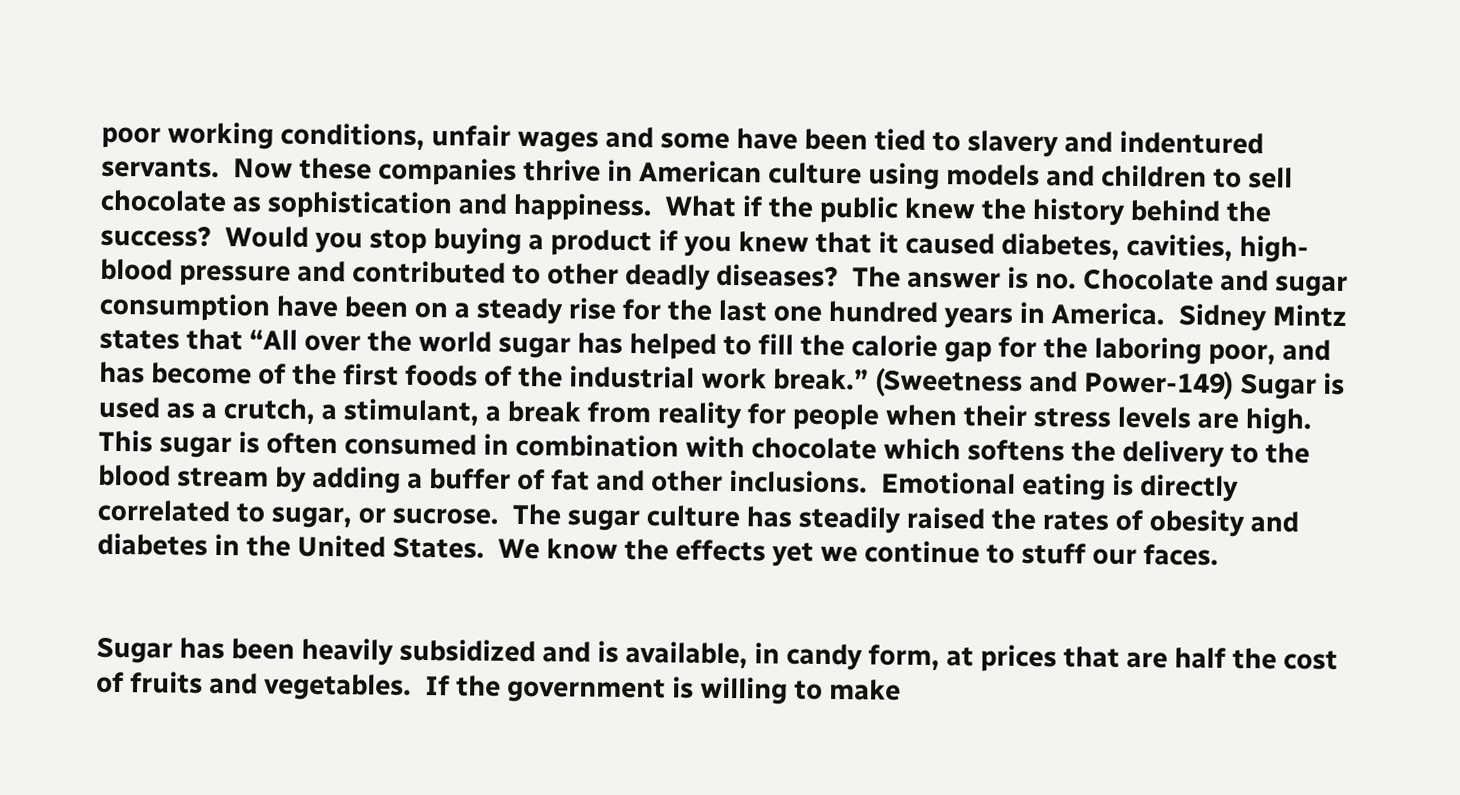poor working conditions, unfair wages and some have been tied to slavery and indentured servants.  Now these companies thrive in American culture using models and children to sell chocolate as sophistication and happiness.  What if the public knew the history behind the success?  Would you stop buying a product if you knew that it caused diabetes, cavities, high-blood pressure and contributed to other deadly diseases?  The answer is no. Chocolate and sugar consumption have been on a steady rise for the last one hundred years in America.  Sidney Mintz states that “All over the world sugar has helped to fill the calorie gap for the laboring poor, and has become of the first foods of the industrial work break.” (Sweetness and Power-149) Sugar is used as a crutch, a stimulant, a break from reality for people when their stress levels are high.  This sugar is often consumed in combination with chocolate which softens the delivery to the blood stream by adding a buffer of fat and other inclusions.  Emotional eating is directly correlated to sugar, or sucrose.  The sugar culture has steadily raised the rates of obesity and diabetes in the United States.  We know the effects yet we continue to stuff our faces.


Sugar has been heavily subsidized and is available, in candy form, at prices that are half the cost of fruits and vegetables.  If the government is willing to make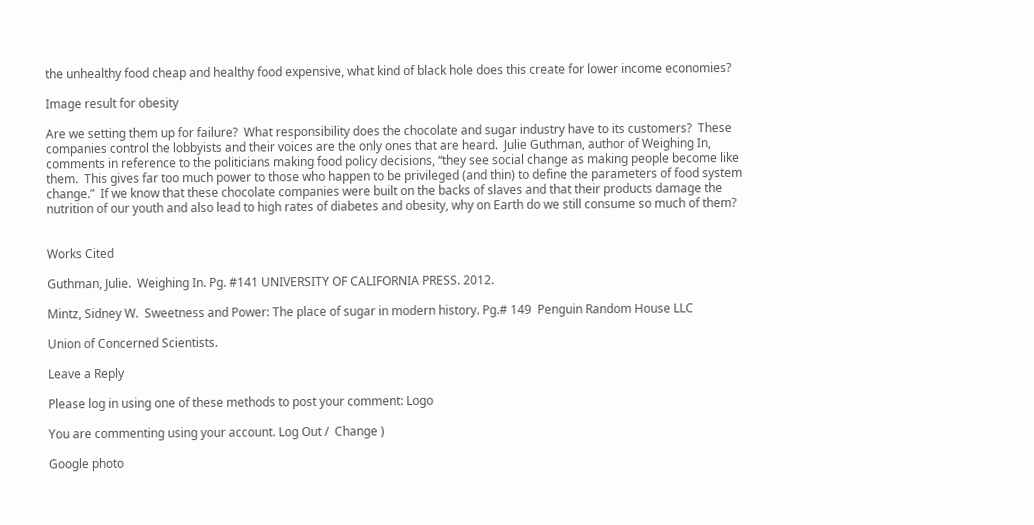the unhealthy food cheap and healthy food expensive, what kind of black hole does this create for lower income economies?

Image result for obesity

Are we setting them up for failure?  What responsibility does the chocolate and sugar industry have to its customers?  These companies control the lobbyists and their voices are the only ones that are heard.  Julie Guthman, author of Weighing In, comments in reference to the politicians making food policy decisions, “they see social change as making people become like them.  This gives far too much power to those who happen to be privileged (and thin) to define the parameters of food system change.”  If we know that these chocolate companies were built on the backs of slaves and that their products damage the nutrition of our youth and also lead to high rates of diabetes and obesity, why on Earth do we still consume so much of them?


Works Cited

Guthman, Julie.  Weighing In. Pg. #141 UNIVERSITY OF CALIFORNIA PRESS. 2012.

Mintz, Sidney W.  Sweetness and Power: The place of sugar in modern history. Pg.# 149  Penguin Random House LLC

Union of Concerned Scientists.

Leave a Reply

Please log in using one of these methods to post your comment: Logo

You are commenting using your account. Log Out /  Change )

Google photo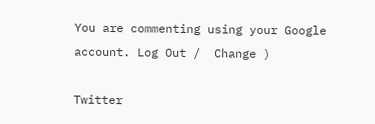You are commenting using your Google account. Log Out /  Change )

Twitter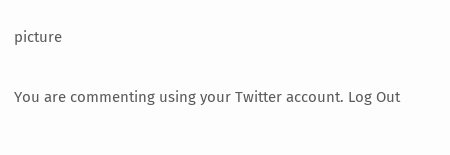picture

You are commenting using your Twitter account. Log Out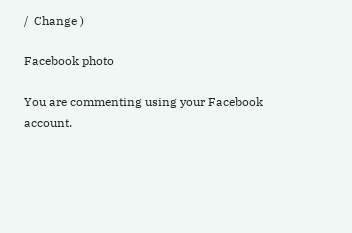/  Change )

Facebook photo

You are commenting using your Facebook account.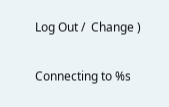Log Out /  Change )

Connecting to %s